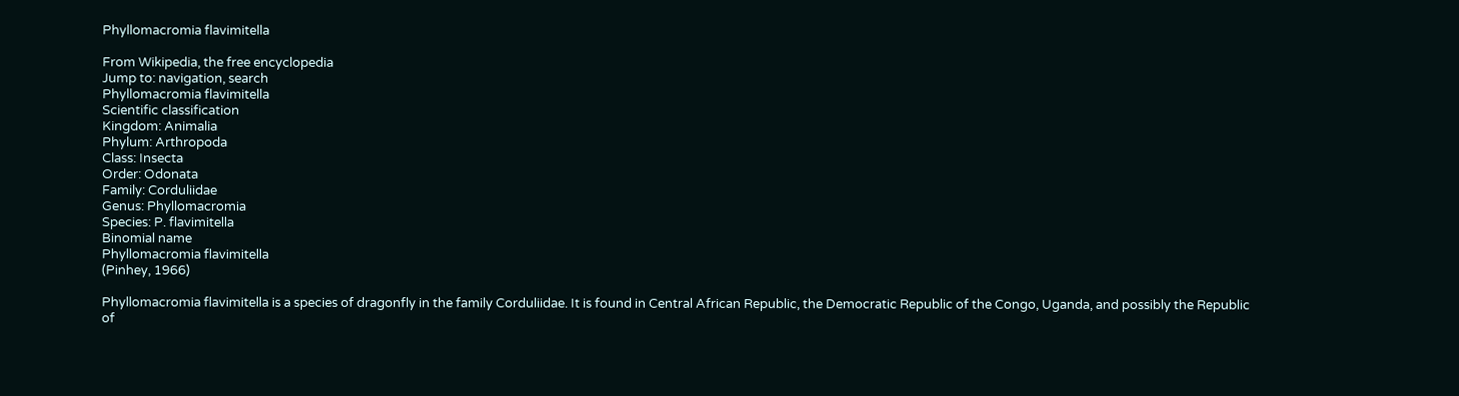Phyllomacromia flavimitella

From Wikipedia, the free encyclopedia
Jump to: navigation, search
Phyllomacromia flavimitella
Scientific classification
Kingdom: Animalia
Phylum: Arthropoda
Class: Insecta
Order: Odonata
Family: Corduliidae
Genus: Phyllomacromia
Species: P. flavimitella
Binomial name
Phyllomacromia flavimitella
(Pinhey, 1966)

Phyllomacromia flavimitella is a species of dragonfly in the family Corduliidae. It is found in Central African Republic, the Democratic Republic of the Congo, Uganda, and possibly the Republic of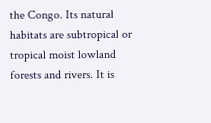the Congo. Its natural habitats are subtropical or tropical moist lowland forests and rivers. It is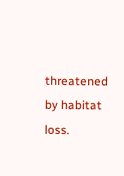threatened by habitat loss.